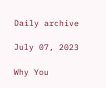Daily archive

July 07, 2023

Why You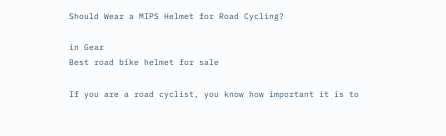Should Wear a MIPS Helmet for Road Cycling?

in Gear
Best road bike helmet for sale

If you are a road cyclist, you know how important it is to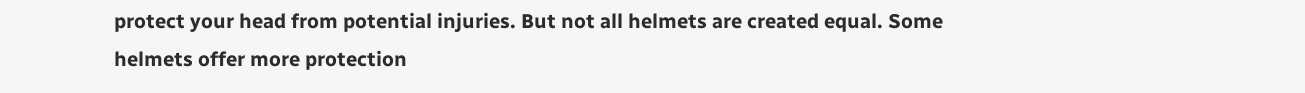protect your head from potential injuries. But not all helmets are created equal. Some helmets offer more protection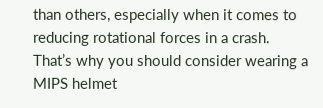than others, especially when it comes to reducing rotational forces in a crash. That’s why you should consider wearing a MIPS helmet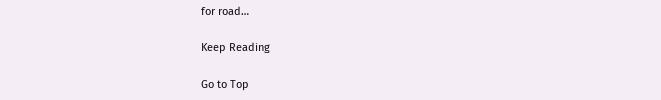for road…

Keep Reading

Go to Top